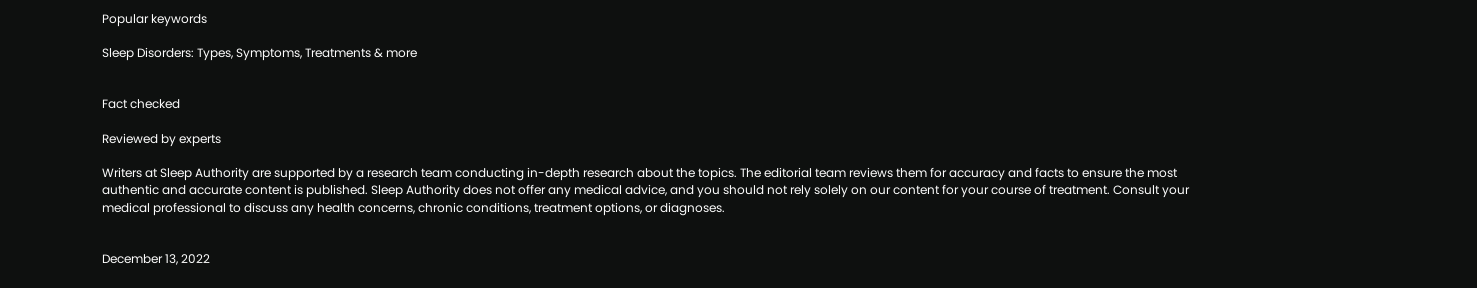Popular keywords

Sleep Disorders: Types, Symptoms, Treatments & more


Fact checked

Reviewed by experts

Writers at Sleep Authority are supported by a research team conducting in-depth research about the topics. The editorial team reviews them for accuracy and facts to ensure the most authentic and accurate content is published. Sleep Authority does not offer any medical advice, and you should not rely solely on our content for your course of treatment. Consult your medical professional to discuss any health concerns, chronic conditions, treatment options, or diagnoses.


December 13, 2022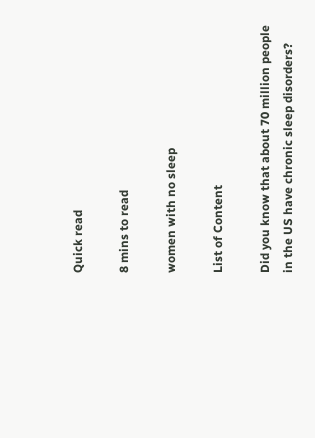Quick read

8 mins to read

women with no sleep

List of Content

Did you know that about 70 million people in the US have chronic sleep disorders?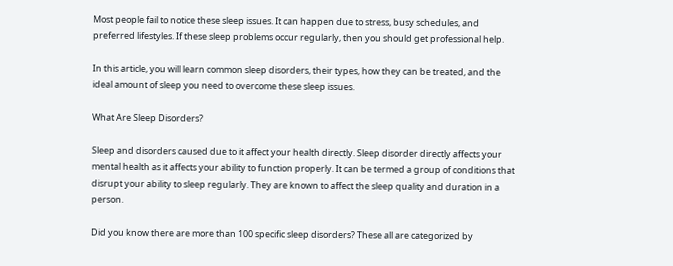Most people fail to notice these sleep issues. It can happen due to stress, busy schedules, and preferred lifestyles. If these sleep problems occur regularly, then you should get professional help.

In this article, you will learn common sleep disorders, their types, how they can be treated, and the ideal amount of sleep you need to overcome these sleep issues.

What Are Sleep Disorders?

Sleep and disorders caused due to it affect your health directly. Sleep disorder directly affects your mental health as it affects your ability to function properly. It can be termed a group of conditions that disrupt your ability to sleep regularly. They are known to affect the sleep quality and duration in a person.

Did you know there are more than 100 specific sleep disorders? These all are categorized by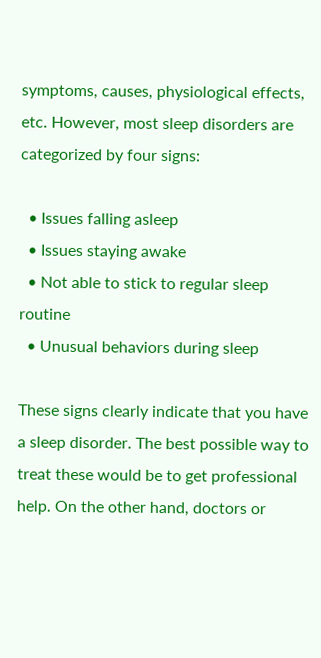symptoms, causes, physiological effects, etc. However, most sleep disorders are categorized by four signs:

  • Issues falling asleep
  • Issues staying awake
  • Not able to stick to regular sleep routine
  • Unusual behaviors during sleep

These signs clearly indicate that you have a sleep disorder. The best possible way to treat these would be to get professional help. On the other hand, doctors or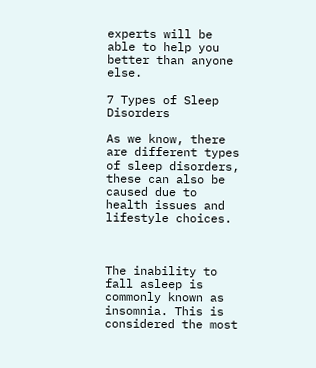experts will be able to help you better than anyone else.

7 Types of Sleep Disorders

As we know, there are different types of sleep disorders, these can also be caused due to health issues and lifestyle choices.



The inability to fall asleep is commonly known as insomnia. This is considered the most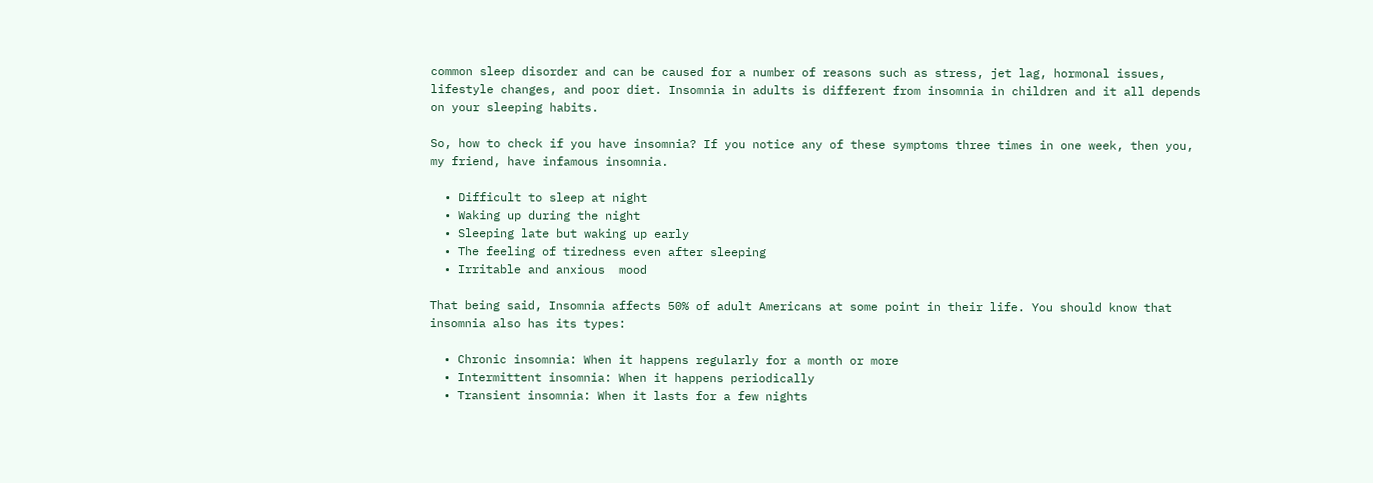common sleep disorder and can be caused for a number of reasons such as stress, jet lag, hormonal issues, lifestyle changes, and poor diet. Insomnia in adults is different from insomnia in children and it all depends on your sleeping habits.

So, how to check if you have insomnia? If you notice any of these symptoms three times in one week, then you, my friend, have infamous insomnia.

  • Difficult to sleep at night
  • Waking up during the night
  • Sleeping late but waking up early
  • The feeling of tiredness even after sleeping
  • Irritable and anxious  mood

That being said, Insomnia affects 50% of adult Americans at some point in their life. You should know that insomnia also has its types:

  • Chronic insomnia: When it happens regularly for a month or more
  • Intermittent insomnia: When it happens periodically
  • Transient insomnia: When it lasts for a few nights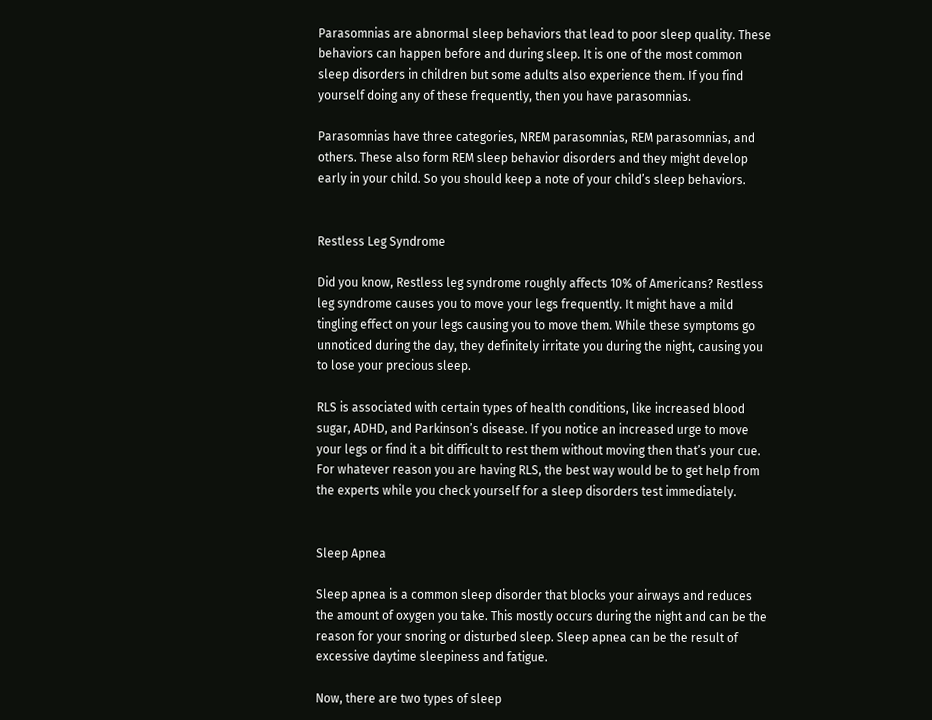Parasomnias are abnormal sleep behaviors that lead to poor sleep quality. These behaviors can happen before and during sleep. It is one of the most common sleep disorders in children but some adults also experience them. If you find yourself doing any of these frequently, then you have parasomnias.

Parasomnias have three categories, NREM parasomnias, REM parasomnias, and others. These also form REM sleep behavior disorders and they might develop early in your child. So you should keep a note of your child’s sleep behaviors.


Restless Leg Syndrome

Did you know, Restless leg syndrome roughly affects 10% of Americans? Restless leg syndrome causes you to move your legs frequently. It might have a mild tingling effect on your legs causing you to move them. While these symptoms go unnoticed during the day, they definitely irritate you during the night, causing you to lose your precious sleep.

RLS is associated with certain types of health conditions, like increased blood sugar, ADHD, and Parkinson’s disease. If you notice an increased urge to move your legs or find it a bit difficult to rest them without moving then that’s your cue. For whatever reason you are having RLS, the best way would be to get help from the experts while you check yourself for a sleep disorders test immediately.


Sleep Apnea

Sleep apnea is a common sleep disorder that blocks your airways and reduces the amount of oxygen you take. This mostly occurs during the night and can be the reason for your snoring or disturbed sleep. Sleep apnea can be the result of excessive daytime sleepiness and fatigue.

Now, there are two types of sleep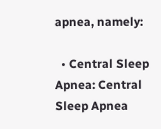apnea, namely:

  • Central Sleep Apnea: Central Sleep Apnea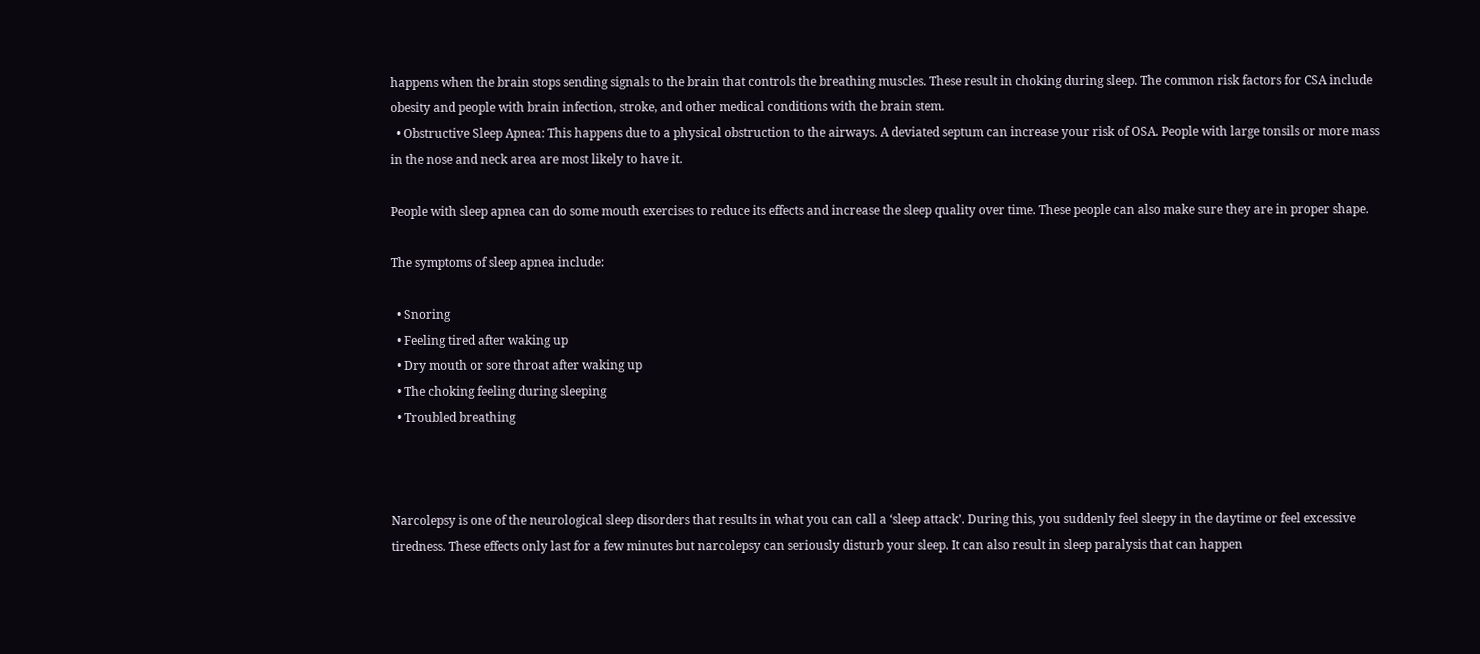happens when the brain stops sending signals to the brain that controls the breathing muscles. These result in choking during sleep. The common risk factors for CSA include obesity and people with brain infection, stroke, and other medical conditions with the brain stem.
  • Obstructive Sleep Apnea: This happens due to a physical obstruction to the airways. A deviated septum can increase your risk of OSA. People with large tonsils or more mass in the nose and neck area are most likely to have it.

People with sleep apnea can do some mouth exercises to reduce its effects and increase the sleep quality over time. These people can also make sure they are in proper shape.

The symptoms of sleep apnea include:

  • Snoring
  • Feeling tired after waking up
  • Dry mouth or sore throat after waking up
  • The choking feeling during sleeping
  • Troubled breathing



Narcolepsy is one of the neurological sleep disorders that results in what you can call a ‘sleep attack’. During this, you suddenly feel sleepy in the daytime or feel excessive tiredness. These effects only last for a few minutes but narcolepsy can seriously disturb your sleep. It can also result in sleep paralysis that can happen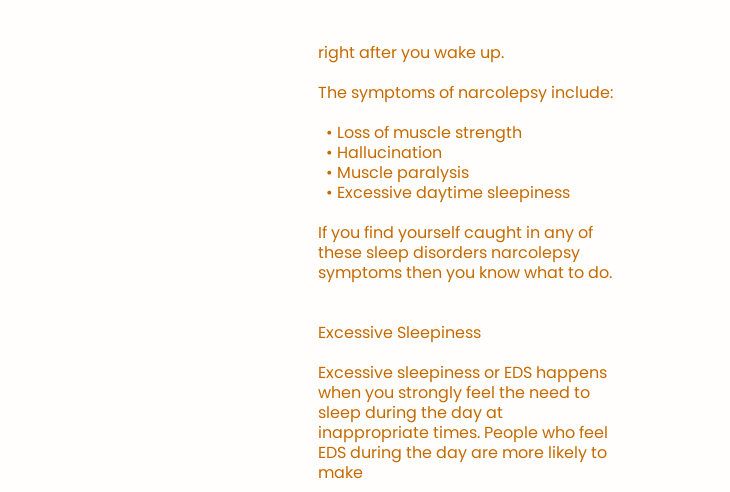right after you wake up.

The symptoms of narcolepsy include:

  • Loss of muscle strength
  • Hallucination
  • Muscle paralysis
  • Excessive daytime sleepiness

If you find yourself caught in any of these sleep disorders narcolepsy symptoms then you know what to do.


Excessive Sleepiness

Excessive sleepiness or EDS happens when you strongly feel the need to sleep during the day at inappropriate times. People who feel EDS during the day are more likely to make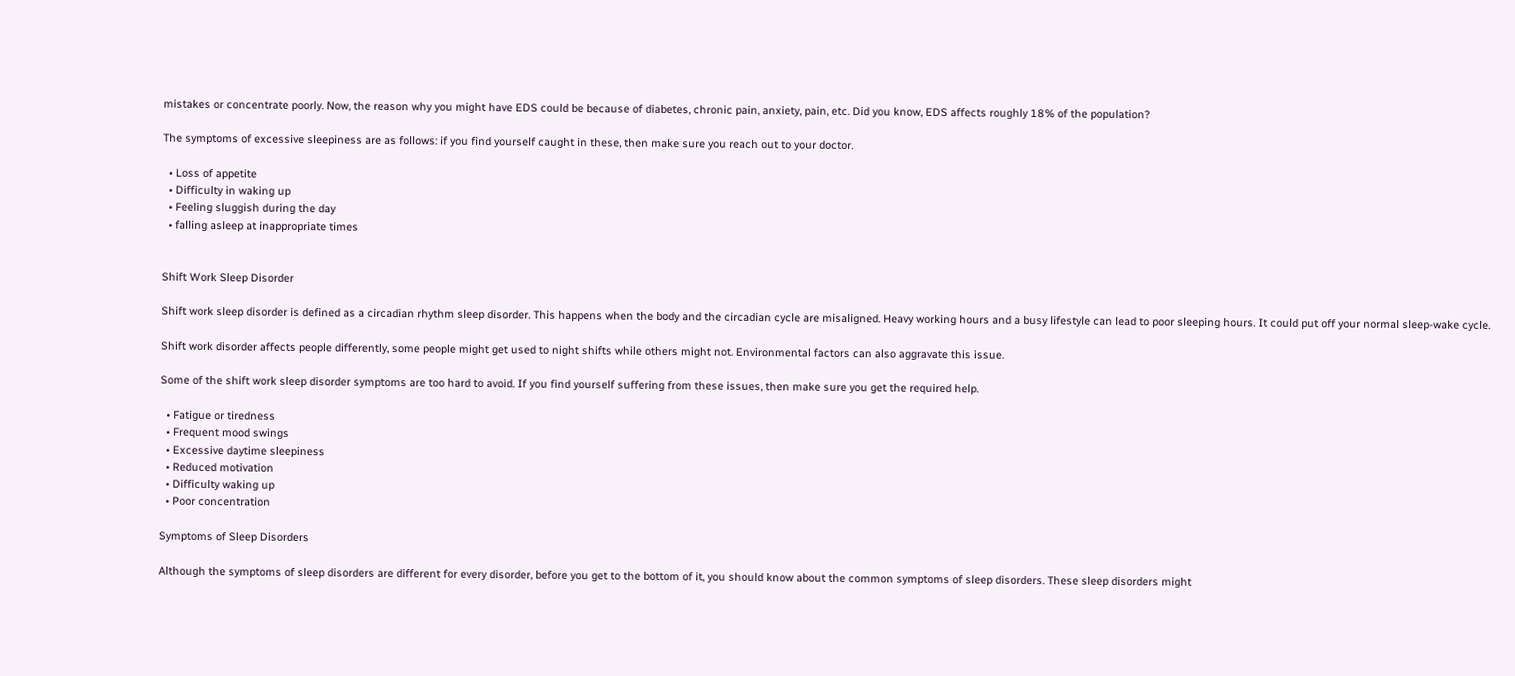mistakes or concentrate poorly. Now, the reason why you might have EDS could be because of diabetes, chronic pain, anxiety, pain, etc. Did you know, EDS affects roughly 18% of the population?

The symptoms of excessive sleepiness are as follows: if you find yourself caught in these, then make sure you reach out to your doctor.

  • Loss of appetite
  • Difficulty in waking up
  • Feeling sluggish during the day
  • falling asleep at inappropriate times


Shift Work Sleep Disorder

Shift work sleep disorder is defined as a circadian rhythm sleep disorder. This happens when the body and the circadian cycle are misaligned. Heavy working hours and a busy lifestyle can lead to poor sleeping hours. It could put off your normal sleep-wake cycle.

Shift work disorder affects people differently, some people might get used to night shifts while others might not. Environmental factors can also aggravate this issue.

Some of the shift work sleep disorder symptoms are too hard to avoid. If you find yourself suffering from these issues, then make sure you get the required help.

  • Fatigue or tiredness
  • Frequent mood swings
  • Excessive daytime sleepiness
  • Reduced motivation
  • Difficulty waking up
  • Poor concentration

Symptoms of Sleep Disorders

Although the symptoms of sleep disorders are different for every disorder, before you get to the bottom of it, you should know about the common symptoms of sleep disorders. These sleep disorders might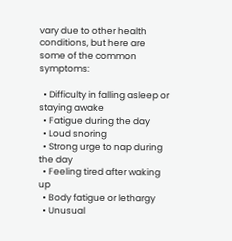vary due to other health conditions, but here are some of the common symptoms:

  • Difficulty in falling asleep or staying awake
  • Fatigue during the day
  • Loud snoring
  • Strong urge to nap during the day
  • Feeling tired after waking up
  • Body fatigue or lethargy
  • Unusual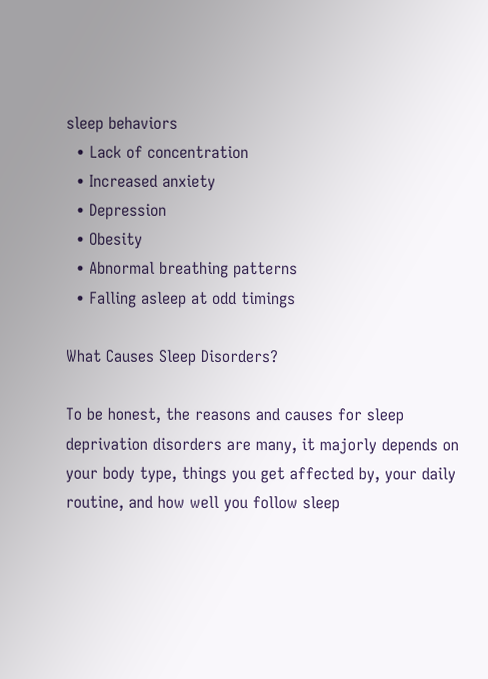sleep behaviors
  • Lack of concentration
  • Increased anxiety
  • Depression
  • Obesity
  • Abnormal breathing patterns
  • Falling asleep at odd timings

What Causes Sleep Disorders?

To be honest, the reasons and causes for sleep deprivation disorders are many, it majorly depends on your body type, things you get affected by, your daily routine, and how well you follow sleep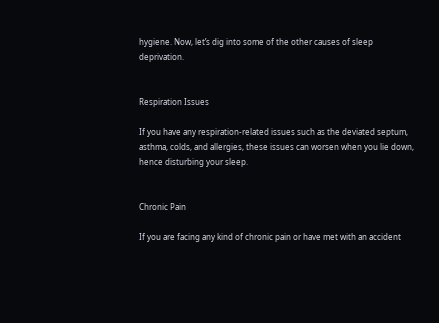hygiene. Now, let’s dig into some of the other causes of sleep deprivation.


Respiration Issues

If you have any respiration-related issues such as the deviated septum, asthma, colds, and allergies, these issues can worsen when you lie down, hence disturbing your sleep.


Chronic Pain

If you are facing any kind of chronic pain or have met with an accident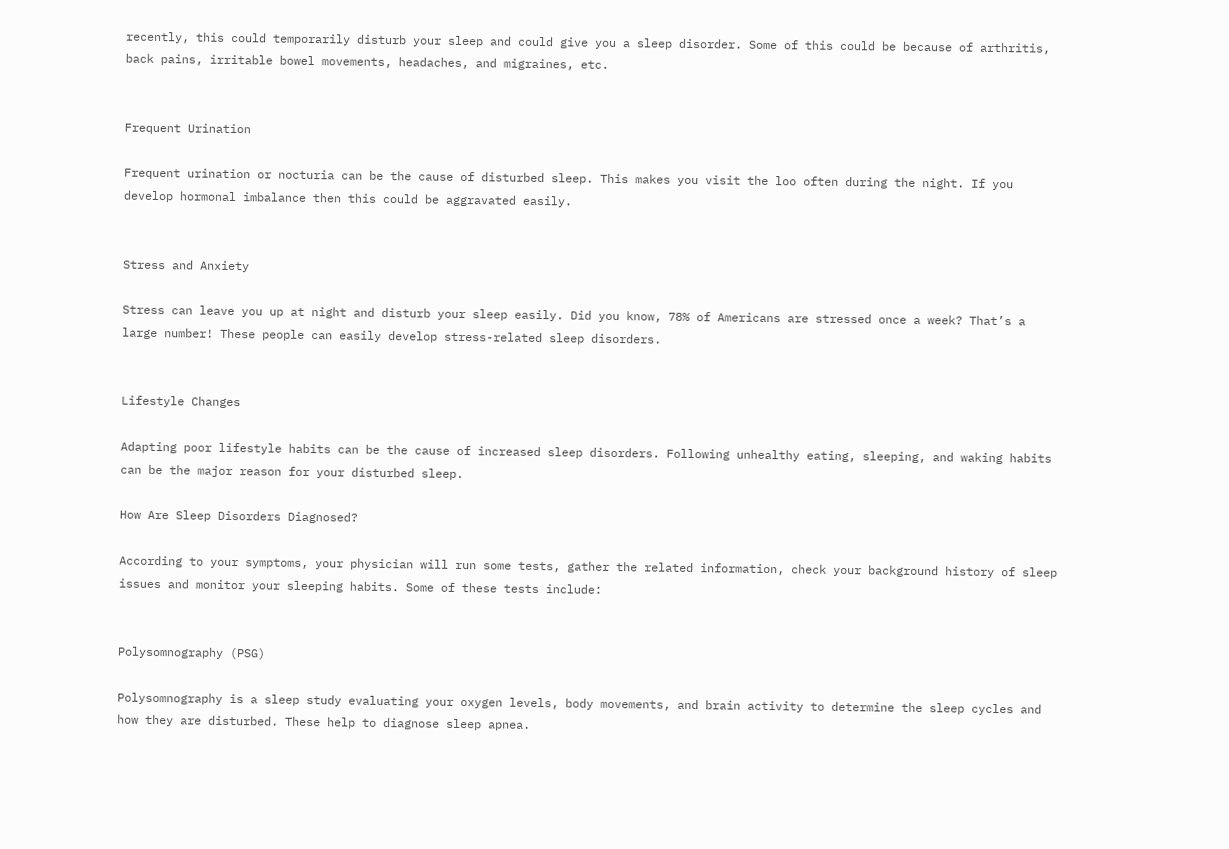recently, this could temporarily disturb your sleep and could give you a sleep disorder. Some of this could be because of arthritis, back pains, irritable bowel movements, headaches, and migraines, etc.


Frequent Urination

Frequent urination or nocturia can be the cause of disturbed sleep. This makes you visit the loo often during the night. If you develop hormonal imbalance then this could be aggravated easily.


Stress and Anxiety

Stress can leave you up at night and disturb your sleep easily. Did you know, 78% of Americans are stressed once a week? That’s a large number! These people can easily develop stress-related sleep disorders.


Lifestyle Changes

Adapting poor lifestyle habits can be the cause of increased sleep disorders. Following unhealthy eating, sleeping, and waking habits can be the major reason for your disturbed sleep.

How Are Sleep Disorders Diagnosed?

According to your symptoms, your physician will run some tests, gather the related information, check your background history of sleep issues and monitor your sleeping habits. Some of these tests include:


Polysomnography (PSG)

Polysomnography is a sleep study evaluating your oxygen levels, body movements, and brain activity to determine the sleep cycles and how they are disturbed. These help to diagnose sleep apnea.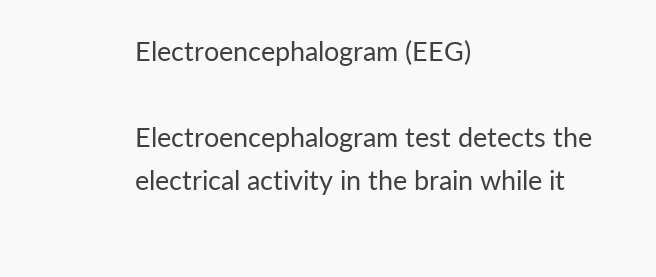Electroencephalogram (EEG)

Electroencephalogram test detects the electrical activity in the brain while it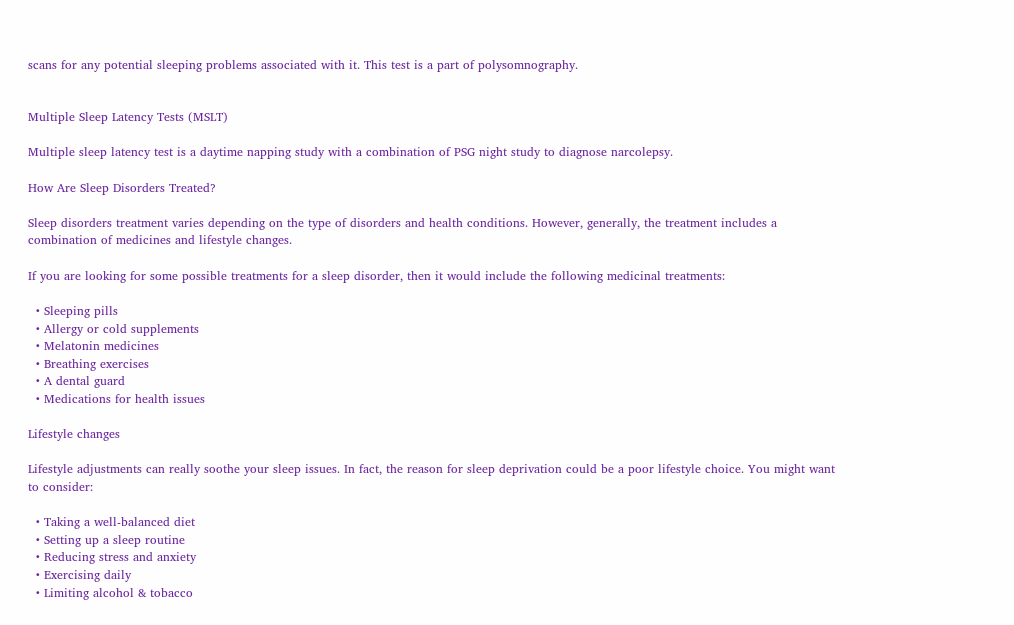scans for any potential sleeping problems associated with it. This test is a part of polysomnography.


Multiple Sleep Latency Tests (MSLT)

Multiple sleep latency test is a daytime napping study with a combination of PSG night study to diagnose narcolepsy.

How Are Sleep Disorders Treated?

Sleep disorders treatment varies depending on the type of disorders and health conditions. However, generally, the treatment includes a combination of medicines and lifestyle changes.

If you are looking for some possible treatments for a sleep disorder, then it would include the following medicinal treatments:

  • Sleeping pills
  • Allergy or cold supplements
  • Melatonin medicines
  • Breathing exercises
  • A dental guard
  • Medications for health issues

Lifestyle changes

Lifestyle adjustments can really soothe your sleep issues. In fact, the reason for sleep deprivation could be a poor lifestyle choice. You might want to consider:

  • Taking a well-balanced diet
  • Setting up a sleep routine
  • Reducing stress and anxiety
  • Exercising daily
  • Limiting alcohol & tobacco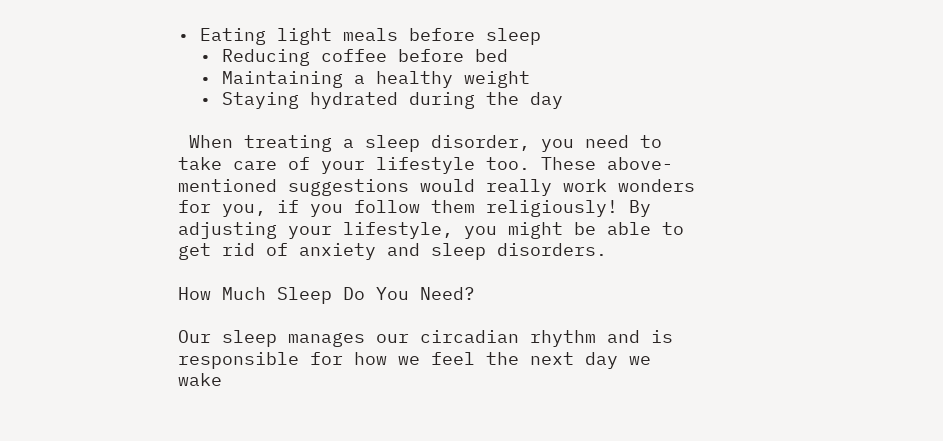• Eating light meals before sleep
  • Reducing coffee before bed
  • Maintaining a healthy weight
  • Staying hydrated during the day

 When treating a sleep disorder, you need to take care of your lifestyle too. These above-mentioned suggestions would really work wonders for you, if you follow them religiously! By adjusting your lifestyle, you might be able to get rid of anxiety and sleep disorders.

How Much Sleep Do You Need?

Our sleep manages our circadian rhythm and is responsible for how we feel the next day we wake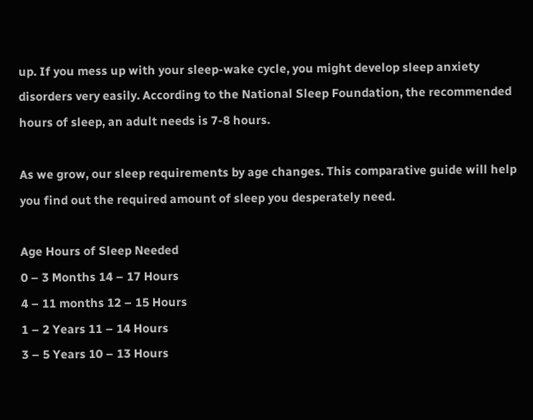up. If you mess up with your sleep-wake cycle, you might develop sleep anxiety disorders very easily. According to the National Sleep Foundation, the recommended hours of sleep, an adult needs is 7-8 hours.

As we grow, our sleep requirements by age changes. This comparative guide will help you find out the required amount of sleep you desperately need.

Age Hours of Sleep Needed
0 – 3 Months 14 – 17 Hours
4 – 11 months 12 – 15 Hours
1 – 2 Years 11 – 14 Hours
3 – 5 Years 10 – 13 Hours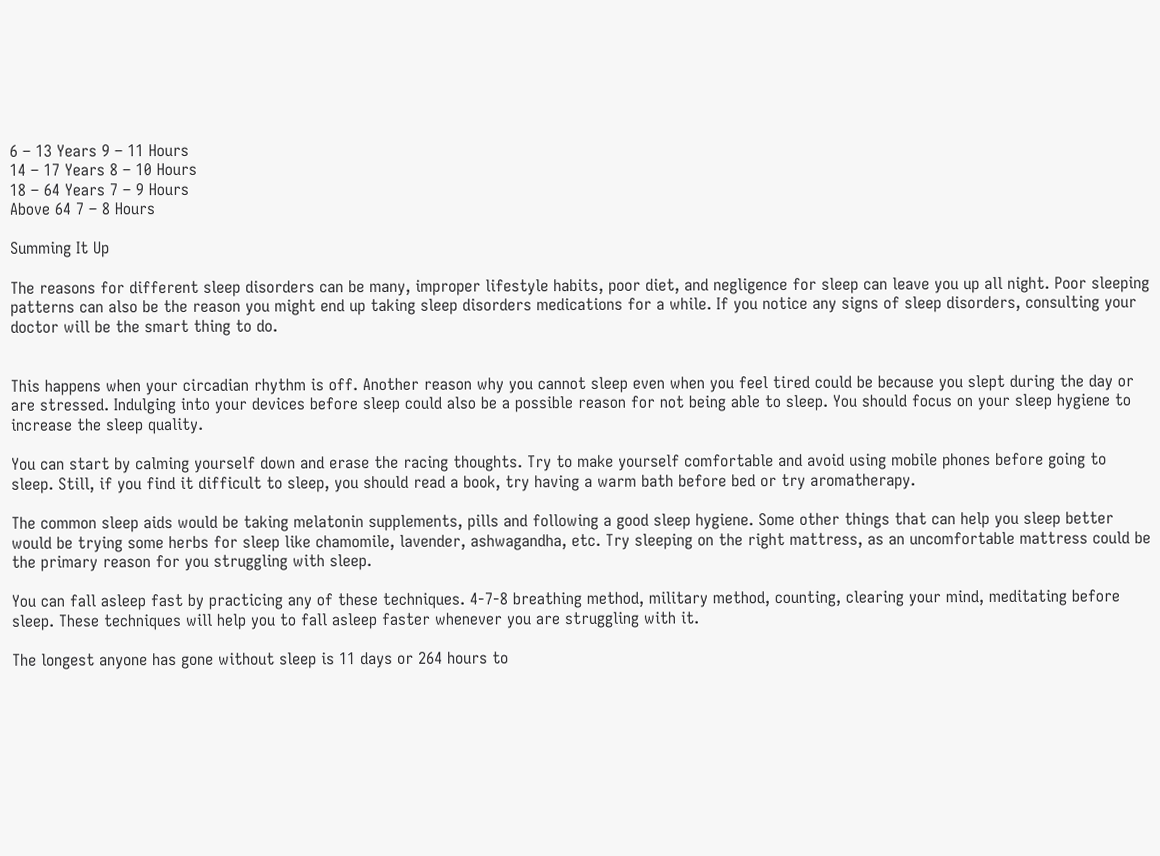6 – 13 Years 9 – 11 Hours
14 – 17 Years 8 – 10 Hours
18 – 64 Years 7 – 9 Hours
Above 64 7 – 8 Hours

Summing It Up

The reasons for different sleep disorders can be many, improper lifestyle habits, poor diet, and negligence for sleep can leave you up all night. Poor sleeping patterns can also be the reason you might end up taking sleep disorders medications for a while. If you notice any signs of sleep disorders, consulting your doctor will be the smart thing to do.


This happens when your circadian rhythm is off. Another reason why you cannot sleep even when you feel tired could be because you slept during the day or are stressed. Indulging into your devices before sleep could also be a possible reason for not being able to sleep. You should focus on your sleep hygiene to increase the sleep quality.

You can start by calming yourself down and erase the racing thoughts. Try to make yourself comfortable and avoid using mobile phones before going to sleep. Still, if you find it difficult to sleep, you should read a book, try having a warm bath before bed or try aromatherapy.

The common sleep aids would be taking melatonin supplements, pills and following a good sleep hygiene. Some other things that can help you sleep better would be trying some herbs for sleep like chamomile, lavender, ashwagandha, etc. Try sleeping on the right mattress, as an uncomfortable mattress could be the primary reason for you struggling with sleep.

You can fall asleep fast by practicing any of these techniques. 4-7-8 breathing method, military method, counting, clearing your mind, meditating before sleep. These techniques will help you to fall asleep faster whenever you are struggling with it.

The longest anyone has gone without sleep is 11 days or 264 hours to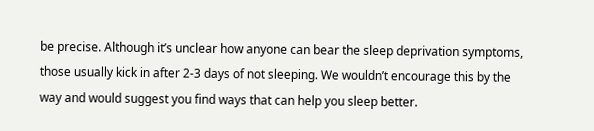be precise. Although it’s unclear how anyone can bear the sleep deprivation symptoms, those usually kick in after 2-3 days of not sleeping. We wouldn’t encourage this by the way and would suggest you find ways that can help you sleep better.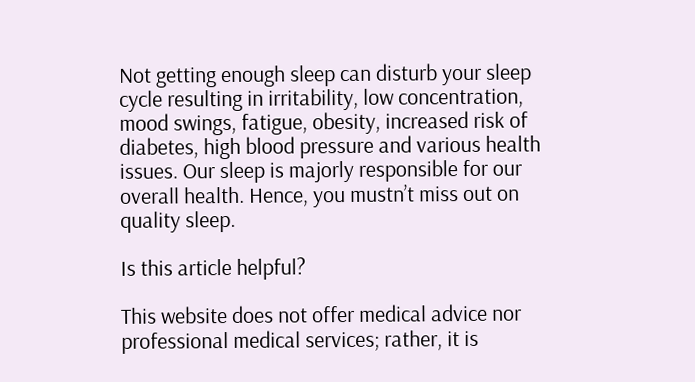Not getting enough sleep can disturb your sleep cycle resulting in irritability, low concentration, mood swings, fatigue, obesity, increased risk of diabetes, high blood pressure and various health issues. Our sleep is majorly responsible for our overall health. Hence, you mustn’t miss out on quality sleep.

Is this article helpful?

This website does not offer medical advice nor professional medical services; rather, it is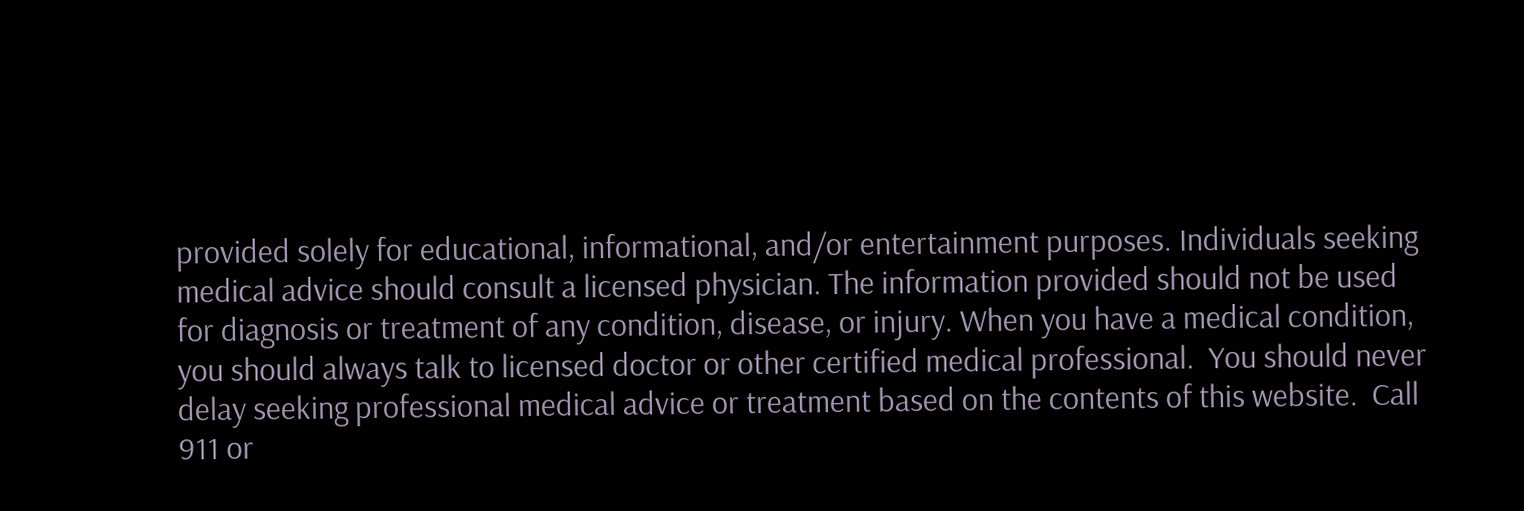provided solely for educational, informational, and/or entertainment purposes. Individuals seeking medical advice should consult a licensed physician. The information provided should not be used for diagnosis or treatment of any condition, disease, or injury. When you have a medical condition, you should always talk to licensed doctor or other certified medical professional.  You should never delay seeking professional medical advice or treatment based on the contents of this website.  Call 911 or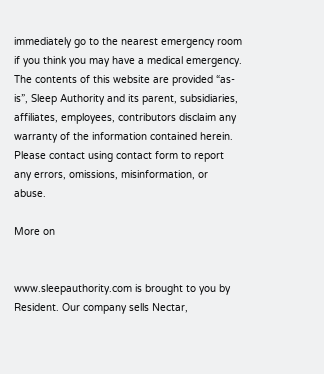immediately go to the nearest emergency room if you think you may have a medical emergency.  The contents of this website are provided “as-is”, Sleep Authority and its parent, subsidiaries, affiliates, employees, contributors disclaim any warranty of the information contained herein. Please contact using contact form to report any errors, omissions, misinformation, or abuse.

More on


www.sleepauthority.com is brought to you by Resident. Our company sells Nectar,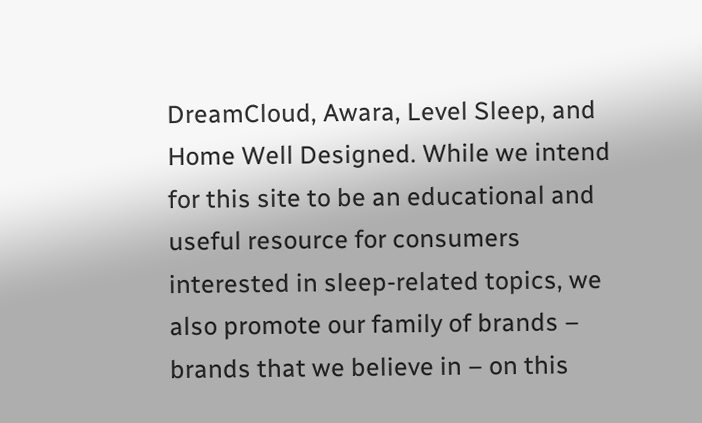DreamCloud, Awara, Level Sleep, and Home Well Designed. While we intend for this site to be an educational and useful resource for consumers interested in sleep-related topics, we also promote our family of brands – brands that we believe in – on this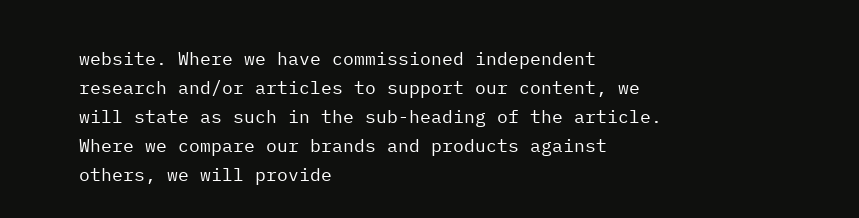website. Where we have commissioned independent research and/or articles to support our content, we will state as such in the sub-heading of the article. Where we compare our brands and products against others, we will provide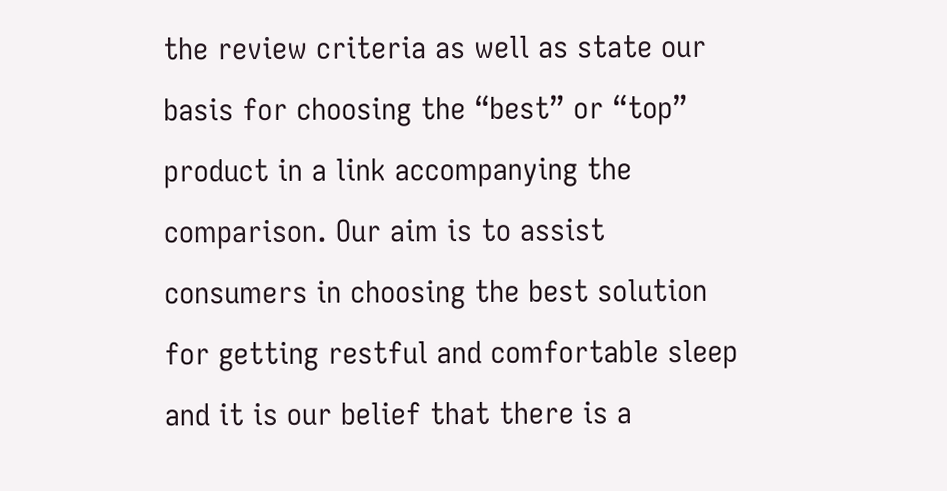the review criteria as well as state our basis for choosing the “best” or “top” product in a link accompanying the comparison. Our aim is to assist consumers in choosing the best solution for getting restful and comfortable sleep and it is our belief that there is a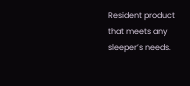Resident product that meets any sleeper’s needs.